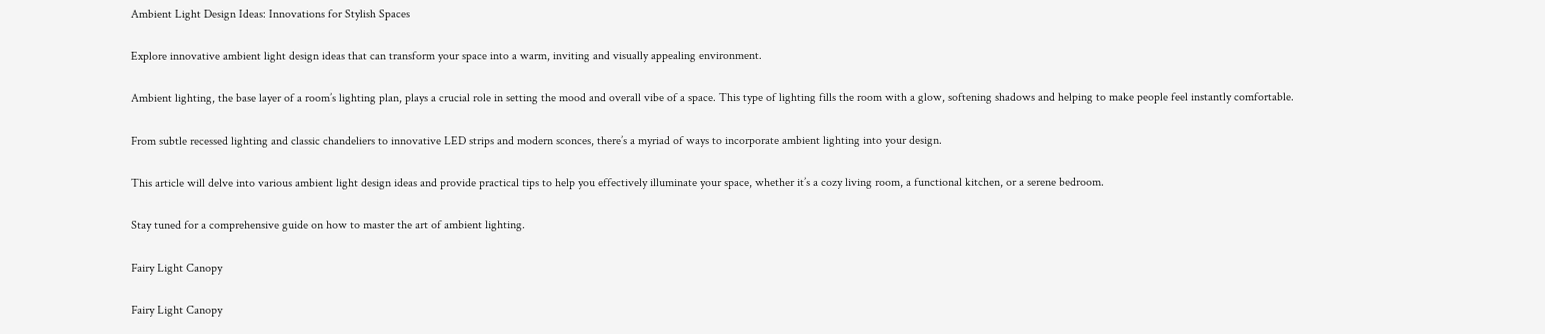Ambient Light Design Ideas: Innovations for Stylish Spaces

Explore innovative ambient light design ideas that can transform your space into a warm, inviting and visually appealing environment.

Ambient lighting, the base layer of a room’s lighting plan, plays a crucial role in setting the mood and overall vibe of a space. This type of lighting fills the room with a glow, softening shadows and helping to make people feel instantly comfortable.

From subtle recessed lighting and classic chandeliers to innovative LED strips and modern sconces, there’s a myriad of ways to incorporate ambient lighting into your design.

This article will delve into various ambient light design ideas and provide practical tips to help you effectively illuminate your space, whether it’s a cozy living room, a functional kitchen, or a serene bedroom.

Stay tuned for a comprehensive guide on how to master the art of ambient lighting.

Fairy Light Canopy

Fairy Light Canopy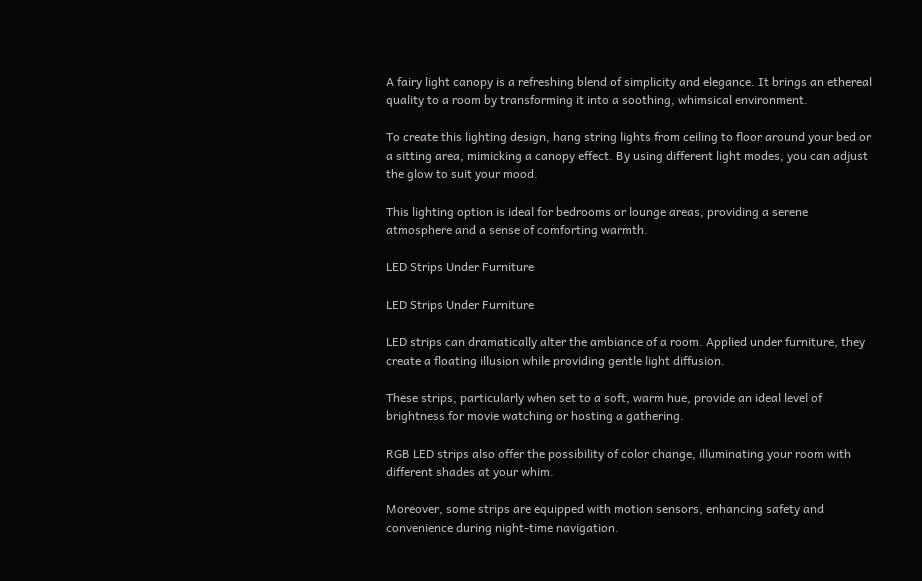A fairy light canopy is a refreshing blend of simplicity and elegance. It brings an ethereal quality to a room by transforming it into a soothing, whimsical environment.

To create this lighting design, hang string lights from ceiling to floor around your bed or a sitting area, mimicking a canopy effect. By using different light modes, you can adjust the glow to suit your mood.

This lighting option is ideal for bedrooms or lounge areas, providing a serene atmosphere and a sense of comforting warmth.

LED Strips Under Furniture

LED Strips Under Furniture

LED strips can dramatically alter the ambiance of a room. Applied under furniture, they create a floating illusion while providing gentle light diffusion.

These strips, particularly when set to a soft, warm hue, provide an ideal level of brightness for movie watching or hosting a gathering.

RGB LED strips also offer the possibility of color change, illuminating your room with different shades at your whim.

Moreover, some strips are equipped with motion sensors, enhancing safety and convenience during night-time navigation.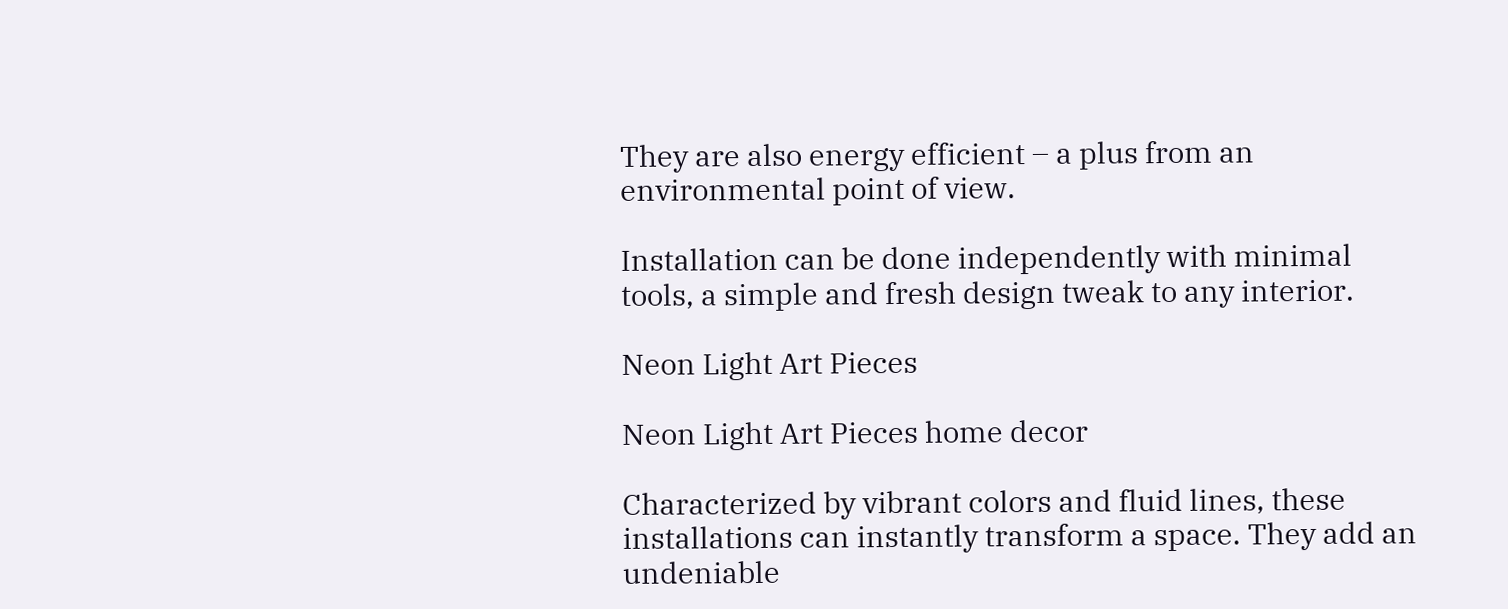They are also energy efficient – a plus from an environmental point of view.

Installation can be done independently with minimal tools, a simple and fresh design tweak to any interior.

Neon Light Art Pieces

Neon Light Art Pieces home decor

Characterized by vibrant colors and fluid lines, these installations can instantly transform a space. They add an undeniable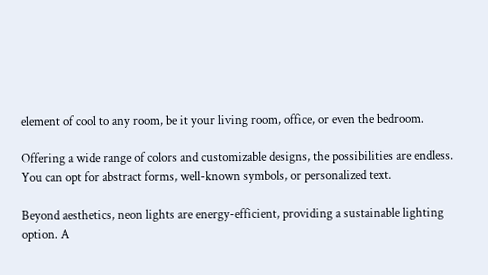element of cool to any room, be it your living room, office, or even the bedroom.

Offering a wide range of colors and customizable designs, the possibilities are endless. You can opt for abstract forms, well-known symbols, or personalized text.

Beyond aesthetics, neon lights are energy-efficient, providing a sustainable lighting option. A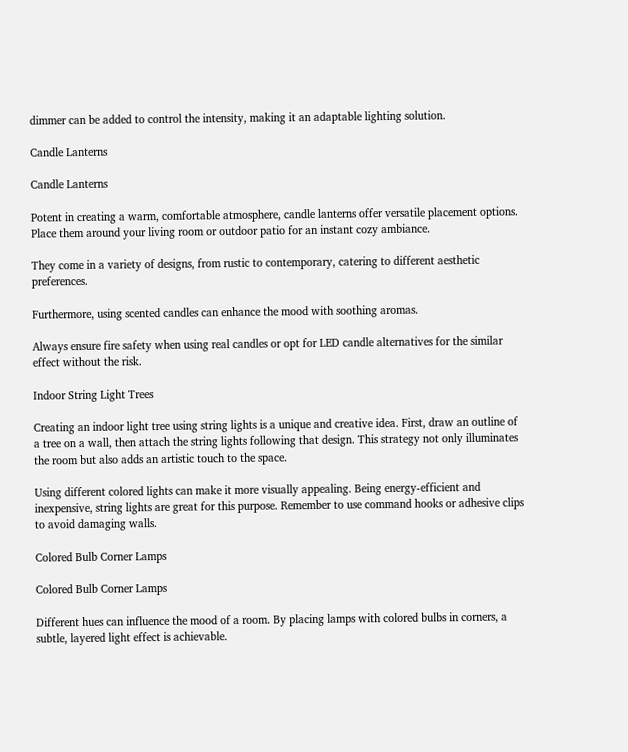dimmer can be added to control the intensity, making it an adaptable lighting solution.

Candle Lanterns

Candle Lanterns

Potent in creating a warm, comfortable atmosphere, candle lanterns offer versatile placement options. Place them around your living room or outdoor patio for an instant cozy ambiance.

They come in a variety of designs, from rustic to contemporary, catering to different aesthetic preferences.

Furthermore, using scented candles can enhance the mood with soothing aromas.

Always ensure fire safety when using real candles or opt for LED candle alternatives for the similar effect without the risk.

Indoor String Light Trees

Creating an indoor light tree using string lights is a unique and creative idea. First, draw an outline of a tree on a wall, then attach the string lights following that design. This strategy not only illuminates the room but also adds an artistic touch to the space.

Using different colored lights can make it more visually appealing. Being energy-efficient and inexpensive, string lights are great for this purpose. Remember to use command hooks or adhesive clips to avoid damaging walls.

Colored Bulb Corner Lamps

Colored Bulb Corner Lamps

Different hues can influence the mood of a room. By placing lamps with colored bulbs in corners, a subtle, layered light effect is achievable.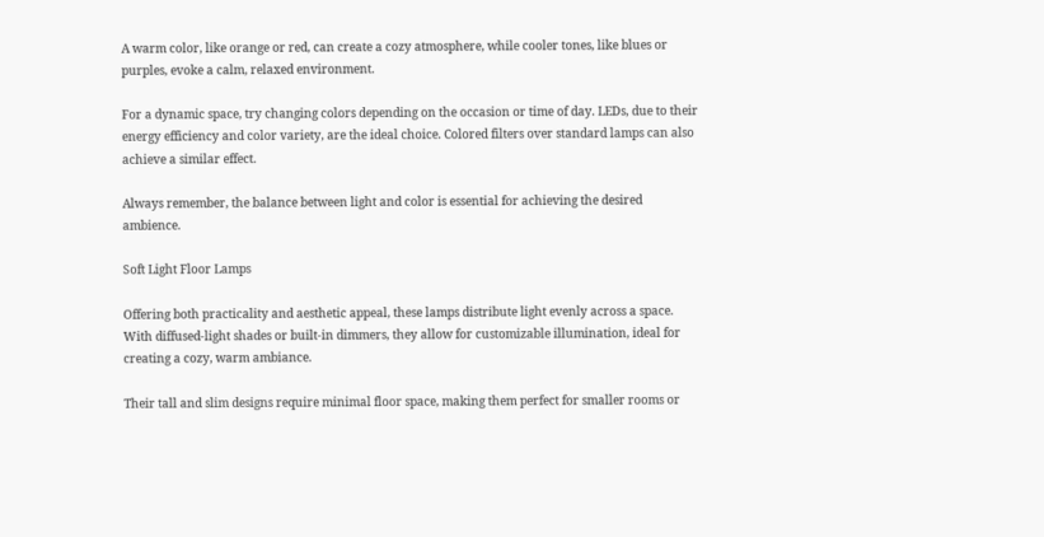A warm color, like orange or red, can create a cozy atmosphere, while cooler tones, like blues or purples, evoke a calm, relaxed environment.

For a dynamic space, try changing colors depending on the occasion or time of day. LEDs, due to their energy efficiency and color variety, are the ideal choice. Colored filters over standard lamps can also achieve a similar effect.

Always remember, the balance between light and color is essential for achieving the desired ambience.

Soft Light Floor Lamps

Offering both practicality and aesthetic appeal, these lamps distribute light evenly across a space. With diffused-light shades or built-in dimmers, they allow for customizable illumination, ideal for creating a cozy, warm ambiance.

Their tall and slim designs require minimal floor space, making them perfect for smaller rooms or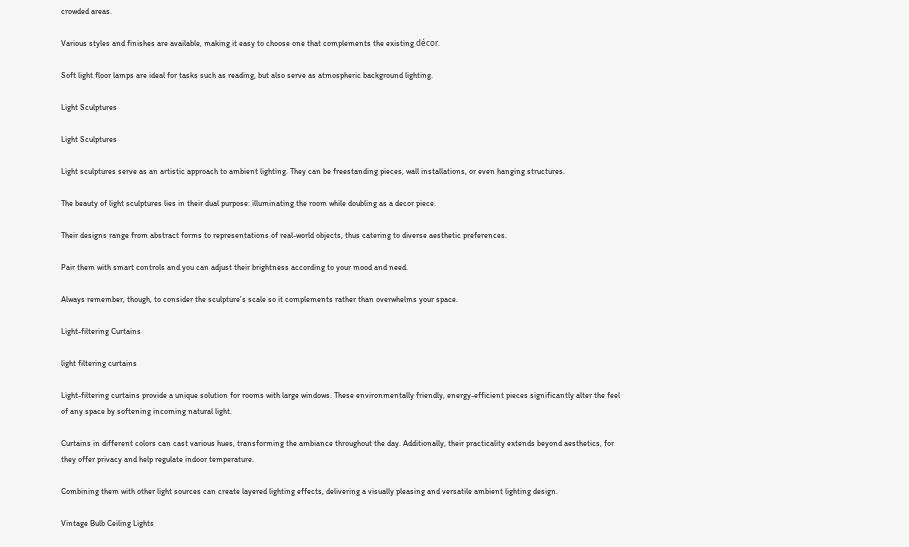crowded areas.

Various styles and finishes are available, making it easy to choose one that complements the existing décor.

Soft light floor lamps are ideal for tasks such as reading, but also serve as atmospheric background lighting.

Light Sculptures

Light Sculptures

Light sculptures serve as an artistic approach to ambient lighting. They can be freestanding pieces, wall installations, or even hanging structures.

The beauty of light sculptures lies in their dual purpose: illuminating the room while doubling as a decor piece.

Their designs range from abstract forms to representations of real-world objects, thus catering to diverse aesthetic preferences.

Pair them with smart controls and you can adjust their brightness according to your mood and need.

Always remember, though, to consider the sculpture’s scale so it complements rather than overwhelms your space.

Light-filtering Curtains

light filtering curtains

Light-filtering curtains provide a unique solution for rooms with large windows. These environmentally friendly, energy-efficient pieces significantly alter the feel of any space by softening incoming natural light.

Curtains in different colors can cast various hues, transforming the ambiance throughout the day. Additionally, their practicality extends beyond aesthetics, for they offer privacy and help regulate indoor temperature.

Combining them with other light sources can create layered lighting effects, delivering a visually pleasing and versatile ambient lighting design.

Vintage Bulb Ceiling Lights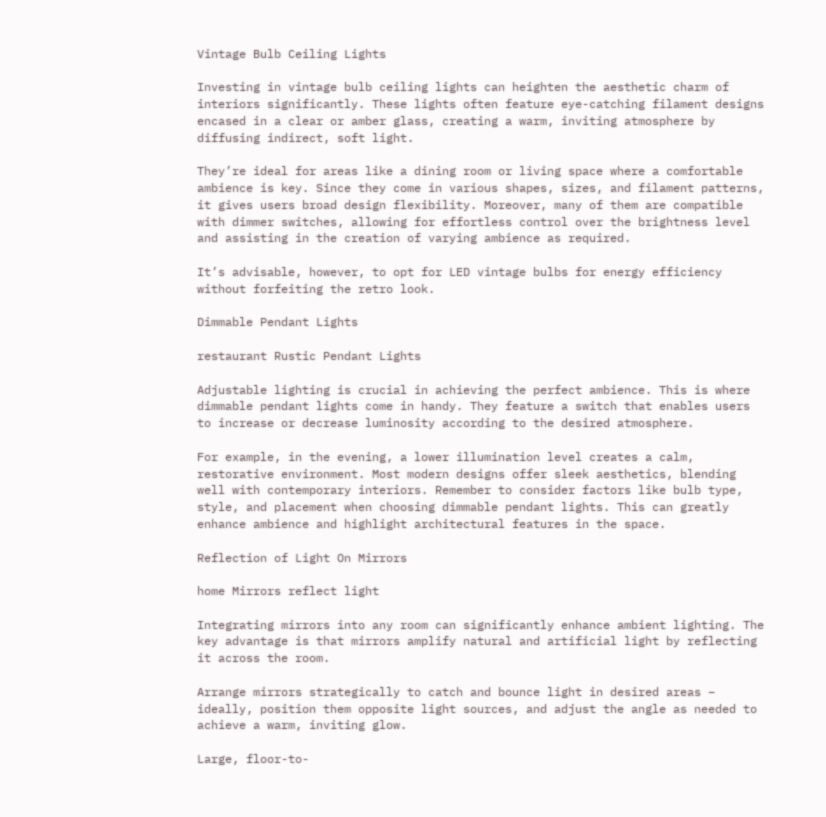Vintage Bulb Ceiling Lights

Investing in vintage bulb ceiling lights can heighten the aesthetic charm of interiors significantly. These lights often feature eye-catching filament designs encased in a clear or amber glass, creating a warm, inviting atmosphere by diffusing indirect, soft light.

They’re ideal for areas like a dining room or living space where a comfortable ambience is key. Since they come in various shapes, sizes, and filament patterns, it gives users broad design flexibility. Moreover, many of them are compatible with dimmer switches, allowing for effortless control over the brightness level and assisting in the creation of varying ambience as required.

It’s advisable, however, to opt for LED vintage bulbs for energy efficiency without forfeiting the retro look.

Dimmable Pendant Lights

restaurant Rustic Pendant Lights

Adjustable lighting is crucial in achieving the perfect ambience. This is where dimmable pendant lights come in handy. They feature a switch that enables users to increase or decrease luminosity according to the desired atmosphere.

For example, in the evening, a lower illumination level creates a calm, restorative environment. Most modern designs offer sleek aesthetics, blending well with contemporary interiors. Remember to consider factors like bulb type, style, and placement when choosing dimmable pendant lights. This can greatly enhance ambience and highlight architectural features in the space.

Reflection of Light On Mirrors

home Mirrors reflect light

Integrating mirrors into any room can significantly enhance ambient lighting. The key advantage is that mirrors amplify natural and artificial light by reflecting it across the room.

Arrange mirrors strategically to catch and bounce light in desired areas – ideally, position them opposite light sources, and adjust the angle as needed to achieve a warm, inviting glow.

Large, floor-to-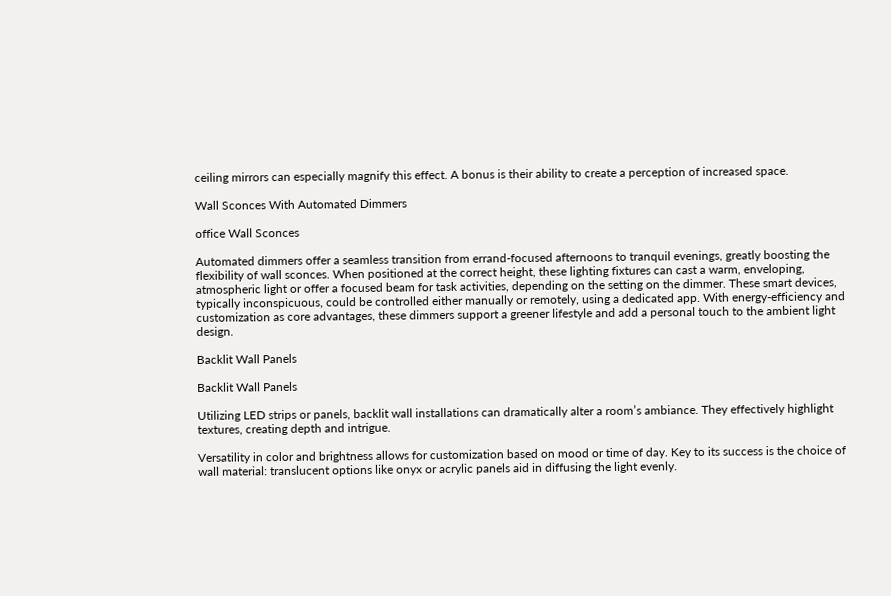ceiling mirrors can especially magnify this effect. A bonus is their ability to create a perception of increased space.

Wall Sconces With Automated Dimmers

office Wall Sconces

Automated dimmers offer a seamless transition from errand-focused afternoons to tranquil evenings, greatly boosting the flexibility of wall sconces. When positioned at the correct height, these lighting fixtures can cast a warm, enveloping, atmospheric light or offer a focused beam for task activities, depending on the setting on the dimmer. These smart devices, typically inconspicuous, could be controlled either manually or remotely, using a dedicated app. With energy-efficiency and customization as core advantages, these dimmers support a greener lifestyle and add a personal touch to the ambient light design.

Backlit Wall Panels

Backlit Wall Panels

Utilizing LED strips or panels, backlit wall installations can dramatically alter a room’s ambiance. They effectively highlight textures, creating depth and intrigue.

Versatility in color and brightness allows for customization based on mood or time of day. Key to its success is the choice of wall material: translucent options like onyx or acrylic panels aid in diffusing the light evenly.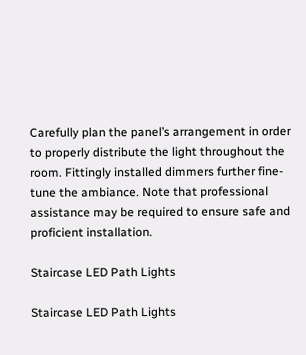Carefully plan the panel’s arrangement in order to properly distribute the light throughout the room. Fittingly installed dimmers further fine-tune the ambiance. Note that professional assistance may be required to ensure safe and proficient installation.

Staircase LED Path Lights

Staircase LED Path Lights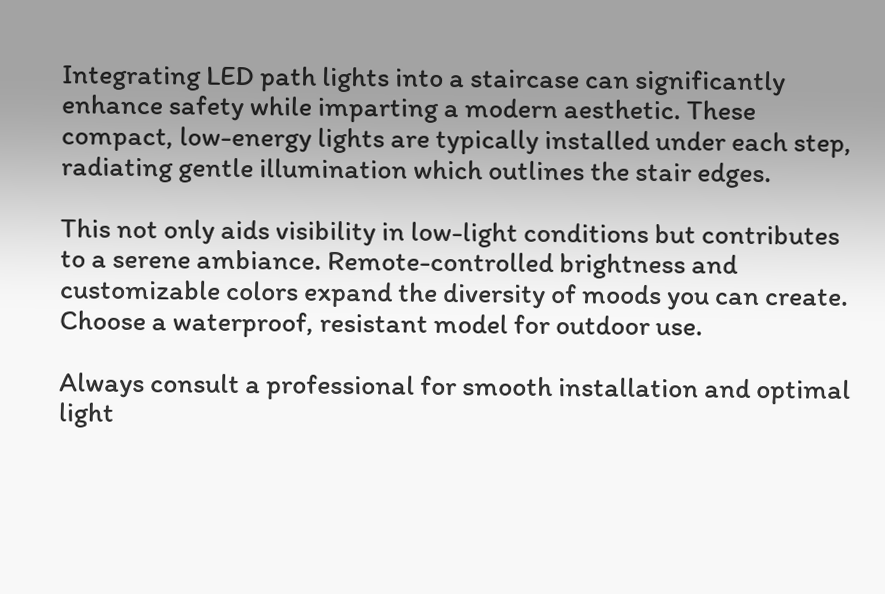Integrating LED path lights into a staircase can significantly enhance safety while imparting a modern aesthetic. These compact, low-energy lights are typically installed under each step, radiating gentle illumination which outlines the stair edges.

This not only aids visibility in low-light conditions but contributes to a serene ambiance. Remote-controlled brightness and customizable colors expand the diversity of moods you can create. Choose a waterproof, resistant model for outdoor use.

Always consult a professional for smooth installation and optimal light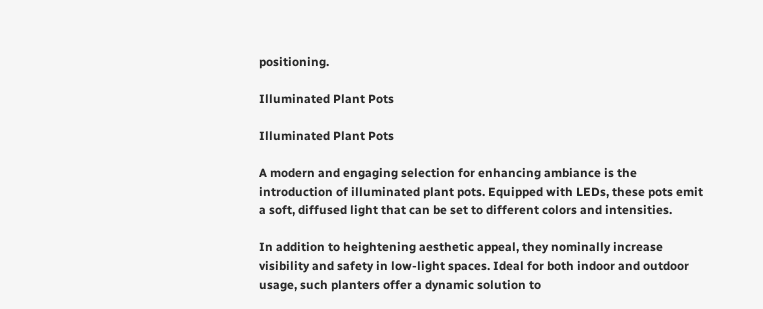positioning.

Illuminated Plant Pots

Illuminated Plant Pots

A modern and engaging selection for enhancing ambiance is the introduction of illuminated plant pots. Equipped with LEDs, these pots emit a soft, diffused light that can be set to different colors and intensities.

In addition to heightening aesthetic appeal, they nominally increase visibility and safety in low-light spaces. Ideal for both indoor and outdoor usage, such planters offer a dynamic solution to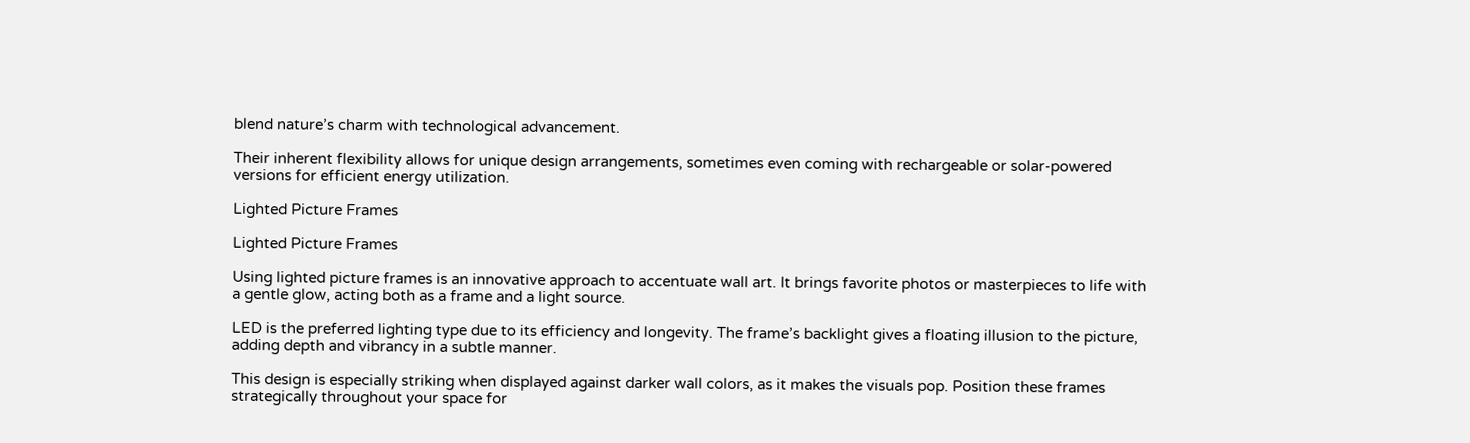blend nature’s charm with technological advancement.

Their inherent flexibility allows for unique design arrangements, sometimes even coming with rechargeable or solar-powered versions for efficient energy utilization.

Lighted Picture Frames

Lighted Picture Frames

Using lighted picture frames is an innovative approach to accentuate wall art. It brings favorite photos or masterpieces to life with a gentle glow, acting both as a frame and a light source.

LED is the preferred lighting type due to its efficiency and longevity. The frame’s backlight gives a floating illusion to the picture, adding depth and vibrancy in a subtle manner.

This design is especially striking when displayed against darker wall colors, as it makes the visuals pop. Position these frames strategically throughout your space for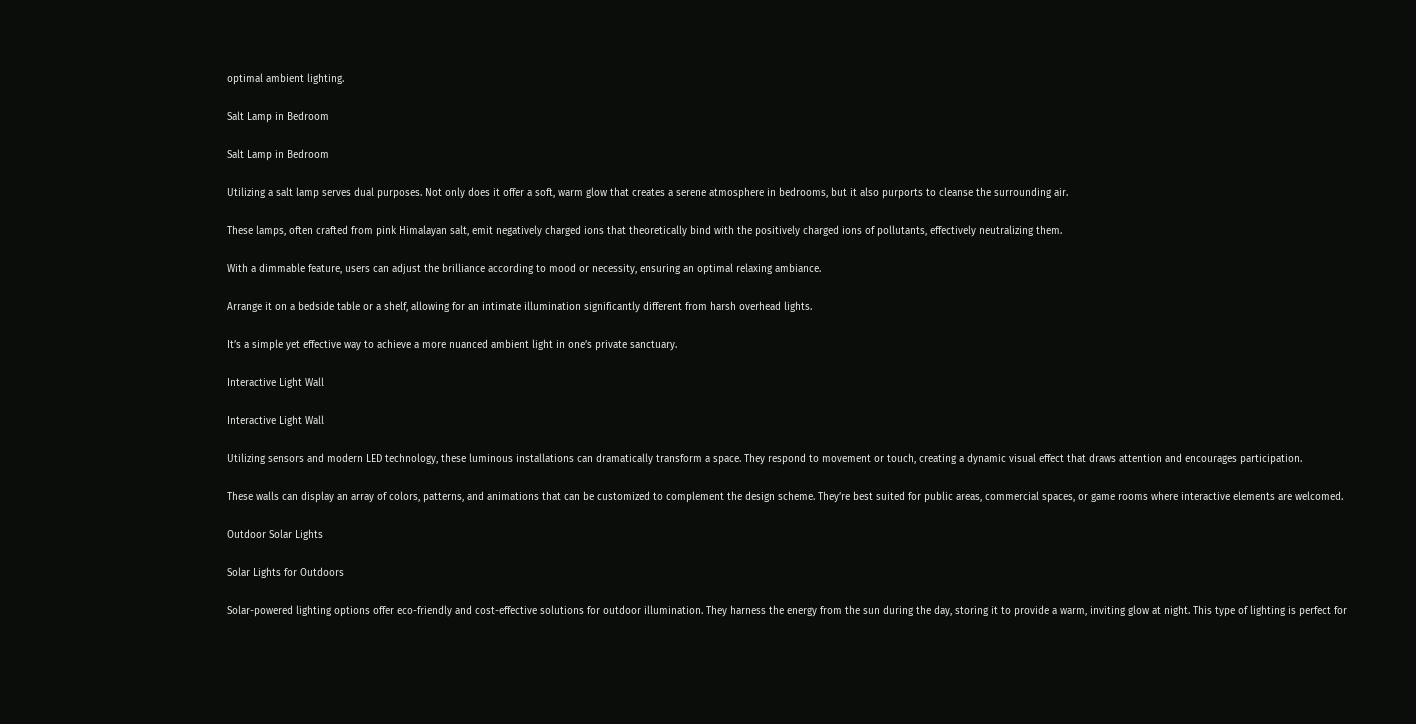optimal ambient lighting.

Salt Lamp in Bedroom

Salt Lamp in Bedroom

Utilizing a salt lamp serves dual purposes. Not only does it offer a soft, warm glow that creates a serene atmosphere in bedrooms, but it also purports to cleanse the surrounding air.

These lamps, often crafted from pink Himalayan salt, emit negatively charged ions that theoretically bind with the positively charged ions of pollutants, effectively neutralizing them.

With a dimmable feature, users can adjust the brilliance according to mood or necessity, ensuring an optimal relaxing ambiance.

Arrange it on a bedside table or a shelf, allowing for an intimate illumination significantly different from harsh overhead lights.

It’s a simple yet effective way to achieve a more nuanced ambient light in one’s private sanctuary.

Interactive Light Wall

Interactive Light Wall

Utilizing sensors and modern LED technology, these luminous installations can dramatically transform a space. They respond to movement or touch, creating a dynamic visual effect that draws attention and encourages participation.

These walls can display an array of colors, patterns, and animations that can be customized to complement the design scheme. They’re best suited for public areas, commercial spaces, or game rooms where interactive elements are welcomed.

Outdoor Solar Lights

Solar Lights for Outdoors

Solar-powered lighting options offer eco-friendly and cost-effective solutions for outdoor illumination. They harness the energy from the sun during the day, storing it to provide a warm, inviting glow at night. This type of lighting is perfect for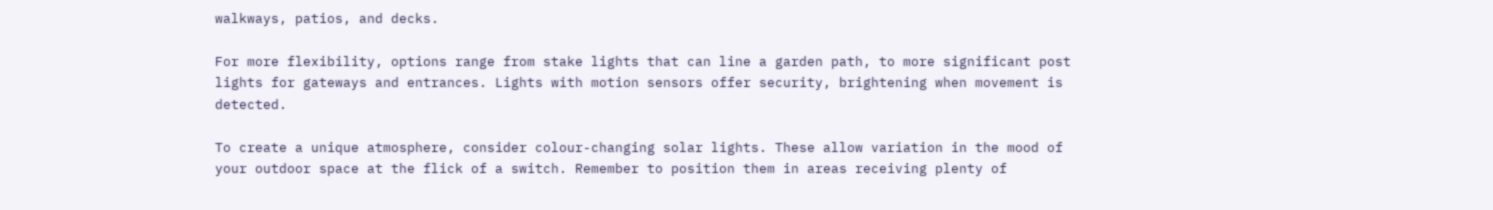walkways, patios, and decks.

For more flexibility, options range from stake lights that can line a garden path, to more significant post lights for gateways and entrances. Lights with motion sensors offer security, brightening when movement is detected.

To create a unique atmosphere, consider colour-changing solar lights. These allow variation in the mood of your outdoor space at the flick of a switch. Remember to position them in areas receiving plenty of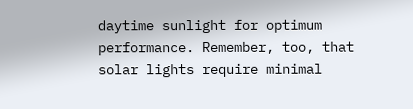daytime sunlight for optimum performance. Remember, too, that solar lights require minimal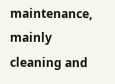maintenance, mainly cleaning and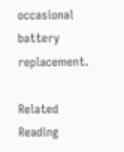occasional battery replacement.

Related Reading